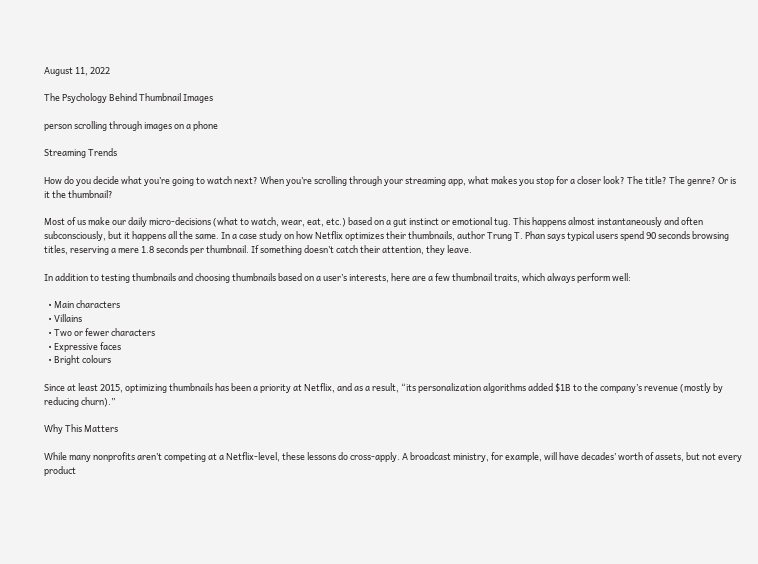August 11, 2022

The Psychology Behind Thumbnail Images

person scrolling through images on a phone

Streaming Trends

How do you decide what you’re going to watch next? When you’re scrolling through your streaming app, what makes you stop for a closer look? The title? The genre? Or is it the thumbnail?

Most of us make our daily micro-decisions (what to watch, wear, eat, etc.) based on a gut instinct or emotional tug. This happens almost instantaneously and often subconsciously, but it happens all the same. In a case study on how Netflix optimizes their thumbnails, author Trung T. Phan says typical users spend 90 seconds browsing titles, reserving a mere 1.8 seconds per thumbnail. If something doesn’t catch their attention, they leave.

In addition to testing thumbnails and choosing thumbnails based on a user’s interests, here are a few thumbnail traits, which always perform well:

  • Main characters
  • Villains
  • Two or fewer characters
  • Expressive faces
  • Bright colours

Since at least 2015, optimizing thumbnails has been a priority at Netflix, and as a result, “its personalization algorithms added $1B to the company’s revenue (mostly by reducing churn).”

Why This Matters

While many nonprofits aren’t competing at a Netflix-level, these lessons do cross-apply. A broadcast ministry, for example, will have decades’ worth of assets, but not every product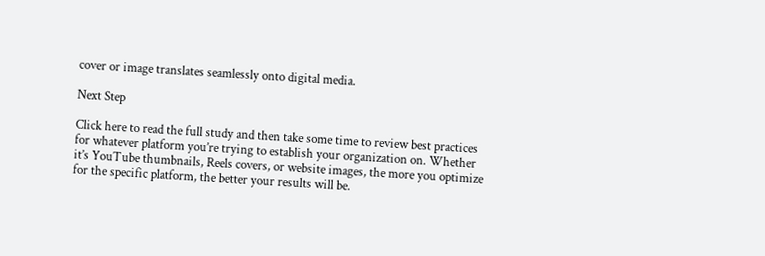cover or image translates seamlessly onto digital media.

Next Step

Click here to read the full study and then take some time to review best practices for whatever platform you’re trying to establish your organization on. Whether it’s YouTube thumbnails, Reels covers, or website images, the more you optimize for the specific platform, the better your results will be.